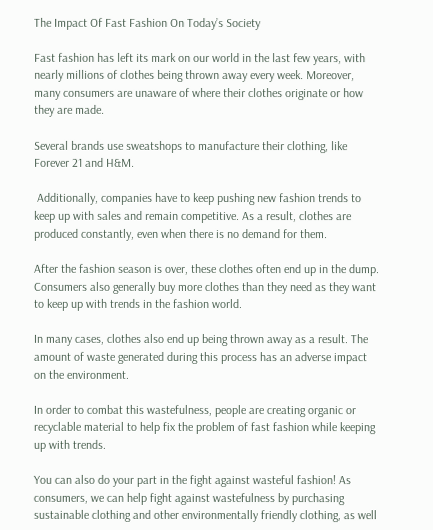The Impact Of Fast Fashion On Today’s Society

Fast fashion has left its mark on our world in the last few years, with nearly millions of clothes being thrown away every week. Moreover, many consumers are unaware of where their clothes originate or how they are made.

Several brands use sweatshops to manufacture their clothing, like Forever 21 and H&M.

 Additionally, companies have to keep pushing new fashion trends to keep up with sales and remain competitive. As a result, clothes are produced constantly, even when there is no demand for them.

After the fashion season is over, these clothes often end up in the dump. Consumers also generally buy more clothes than they need as they want to keep up with trends in the fashion world.

In many cases, clothes also end up being thrown away as a result. The amount of waste generated during this process has an adverse impact on the environment.

In order to combat this wastefulness, people are creating organic or recyclable material to help fix the problem of fast fashion while keeping up with trends.

You can also do your part in the fight against wasteful fashion! As consumers, we can help fight against wastefulness by purchasing sustainable clothing and other environmentally friendly clothing, as well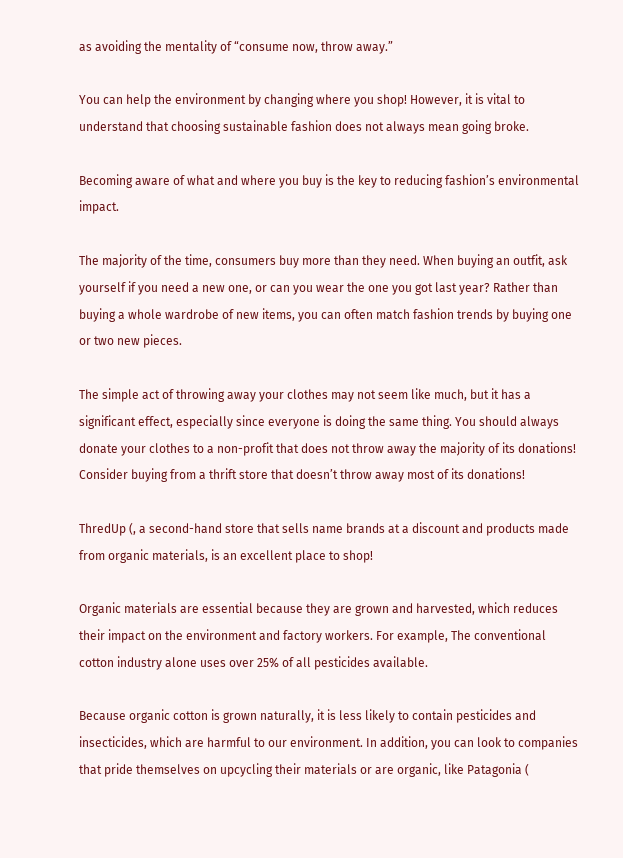as avoiding the mentality of “consume now, throw away.”

You can help the environment by changing where you shop! However, it is vital to understand that choosing sustainable fashion does not always mean going broke.

Becoming aware of what and where you buy is the key to reducing fashion’s environmental impact.

The majority of the time, consumers buy more than they need. When buying an outfit, ask yourself if you need a new one, or can you wear the one you got last year? Rather than buying a whole wardrobe of new items, you can often match fashion trends by buying one or two new pieces.

The simple act of throwing away your clothes may not seem like much, but it has a significant effect, especially since everyone is doing the same thing. You should always donate your clothes to a non-profit that does not throw away the majority of its donations! Consider buying from a thrift store that doesn’t throw away most of its donations!

ThredUp (, a second-hand store that sells name brands at a discount and products made from organic materials, is an excellent place to shop!

Organic materials are essential because they are grown and harvested, which reduces their impact on the environment and factory workers. For example, The conventional cotton industry alone uses over 25% of all pesticides available.

Because organic cotton is grown naturally, it is less likely to contain pesticides and insecticides, which are harmful to our environment. In addition, you can look to companies that pride themselves on upcycling their materials or are organic, like Patagonia (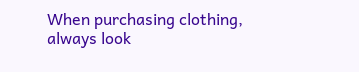When purchasing clothing, always look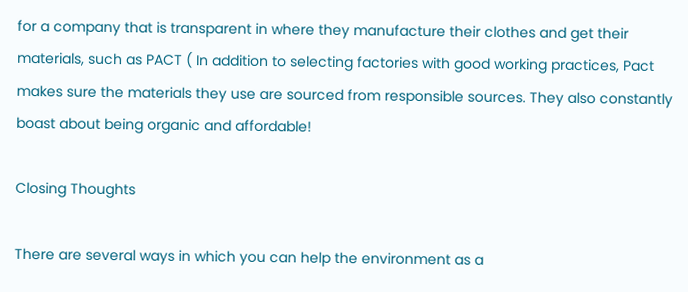for a company that is transparent in where they manufacture their clothes and get their materials, such as PACT ( In addition to selecting factories with good working practices, Pact makes sure the materials they use are sourced from responsible sources. They also constantly boast about being organic and affordable!

Closing Thoughts

There are several ways in which you can help the environment as a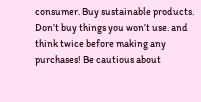consumer. Buy sustainable products. Don’t buy things you won’t use. and think twice before making any purchases! Be cautious about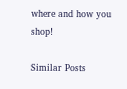where and how you shop!

Similar Posts